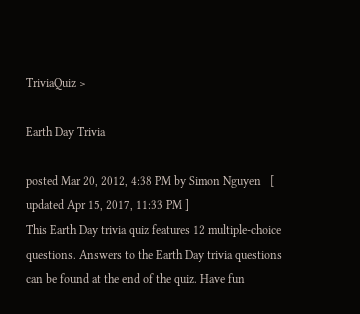TriviaQuiz >

Earth Day Trivia

posted Mar 20, 2012, 4:38 PM by Simon Nguyen   [ updated Apr 15, 2017, 11:33 PM ]
This Earth Day trivia quiz features 12 multiple-choice questions. Answers to the Earth Day trivia questions can be found at the end of the quiz. Have fun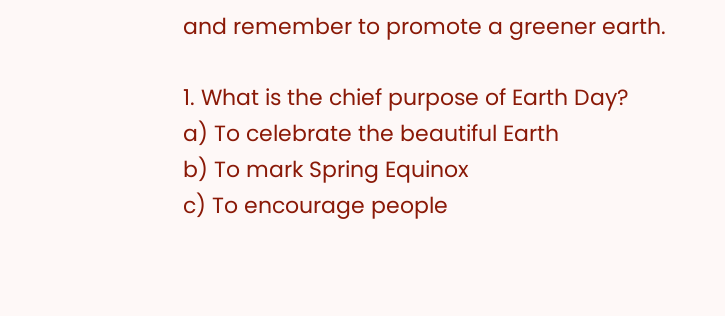and remember to promote a greener earth.

1. What is the chief purpose of Earth Day?
a) To celebrate the beautiful Earth
b) To mark Spring Equinox
c) To encourage people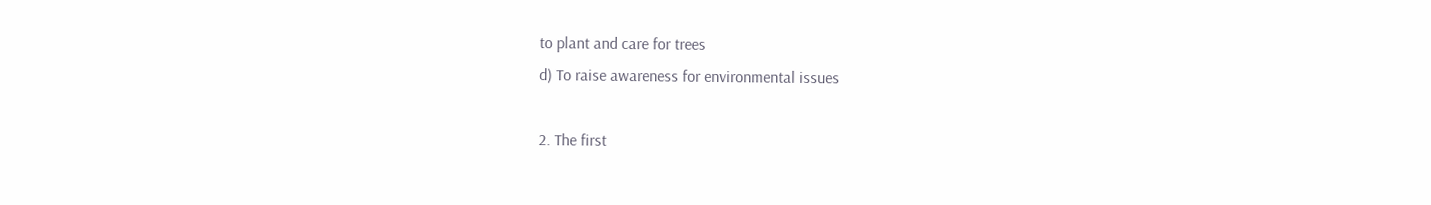to plant and care for trees
d) To raise awareness for environmental issues

2. The first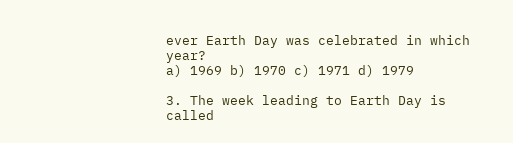ever Earth Day was celebrated in which year?
a) 1969 b) 1970 c) 1971 d) 1979

3. The week leading to Earth Day is called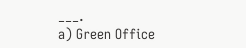___.
a) Green Office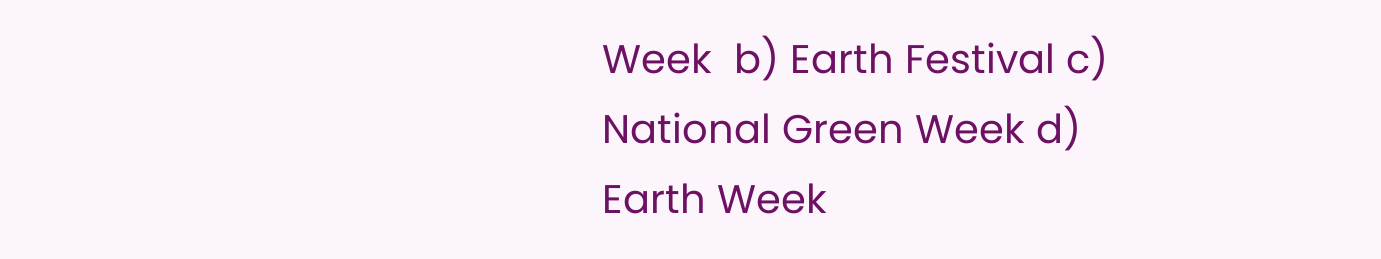Week  b) Earth Festival c) National Green Week d) Earth Week